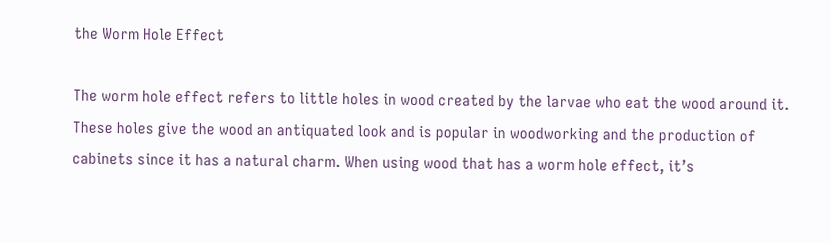the Worm Hole Effect

The worm hole effect refers to little holes in wood created by the larvae who eat the wood around it. These holes give the wood an antiquated look and is popular in woodworking and the production of cabinets since it has a natural charm. When using wood that has a worm hole effect, it’s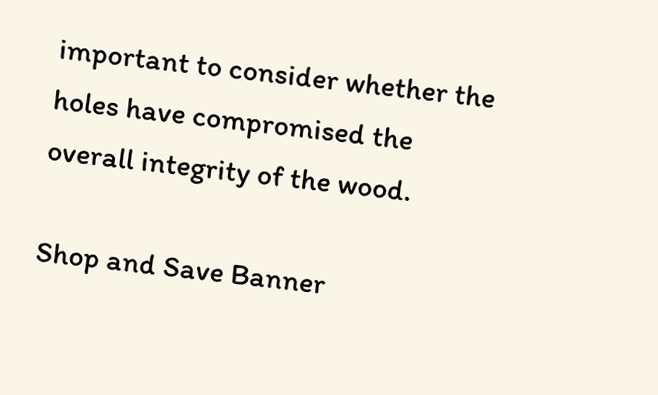important to consider whether the holes have compromised the overall integrity of the wood.

Shop and Save Banner